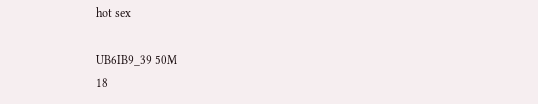hot sex

UB6IB9_39 50M
18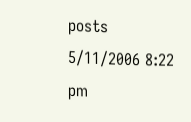posts
5/11/2006 8:22 pm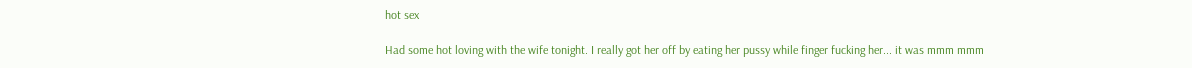hot sex

Had some hot loving with the wife tonight. I really got her off by eating her pussy while finger fucking her... it was mmm mmm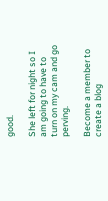good.

She left for night so I am going to have to turn on my cam and go perving.

Become a member to create a blog